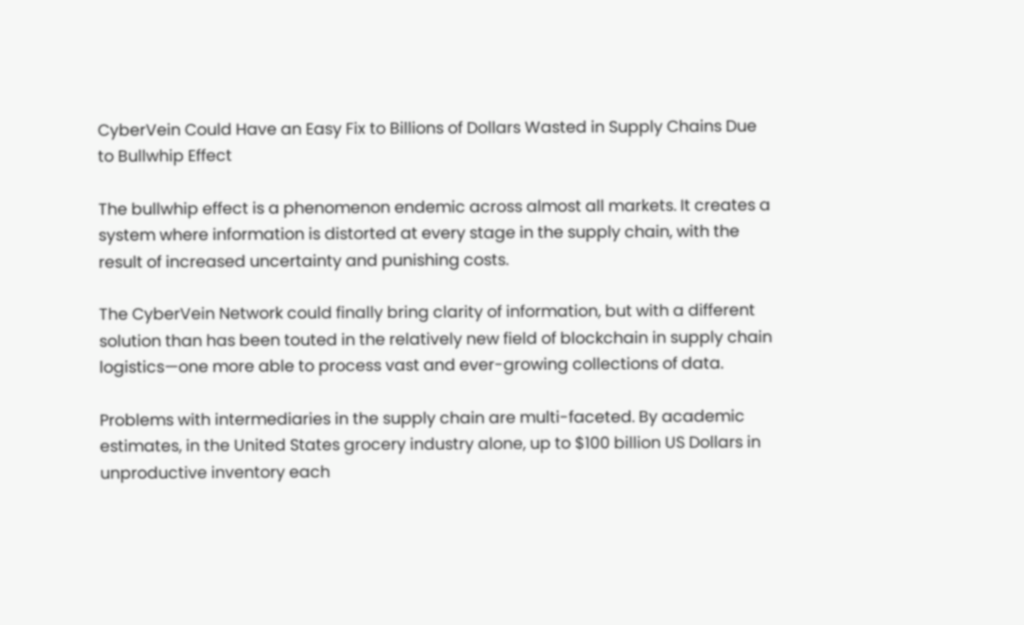CyberVein Could Have an Easy Fix to Billions of Dollars Wasted in Supply Chains Due to Bullwhip Effect

The bullwhip effect is a phenomenon endemic across almost all markets. It creates a system where information is distorted at every stage in the supply chain, with the result of increased uncertainty and punishing costs.

The CyberVein Network could finally bring clarity of information, but with a different solution than has been touted in the relatively new field of blockchain in supply chain logistics—one more able to process vast and ever-growing collections of data.

Problems with intermediaries in the supply chain are multi-faceted. By academic estimates, in the United States grocery industry alone, up to $100 billion US Dollars in unproductive inventory each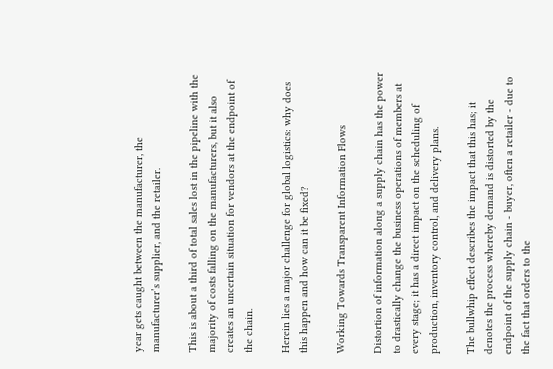year gets caught between the manufacturer, the manufacturer’s supplier, and the retailer.

This is about a third of total sales lost in the pipeline with the majority of costs falling on the manufacturers, but it also creates an uncertain situation for vendors at the endpoint of the chain.

Herein lies a major challenge for global logistics: why does this happen and how can it be fixed?

Working Towards Transparent Information Flows

Distortion of information along a supply chain has the power to drastically change the business operations of members at every stage; it has a direct impact on the scheduling of production, inventory control, and delivery plans.

The bullwhip effect describes the impact that this has; it denotes the process whereby demand is distorted by the endpoint of the supply chain - buyer, often a retailer - due to the fact that orders to the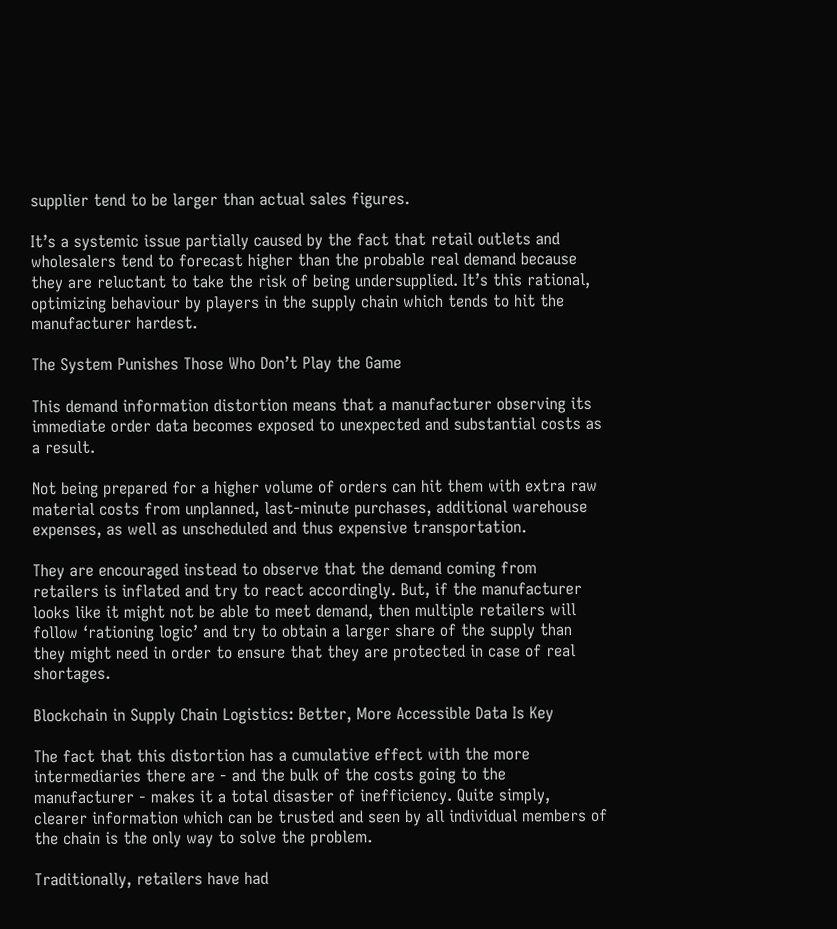supplier tend to be larger than actual sales figures.

It’s a systemic issue partially caused by the fact that retail outlets and wholesalers tend to forecast higher than the probable real demand because they are reluctant to take the risk of being undersupplied. It’s this rational, optimizing behaviour by players in the supply chain which tends to hit the manufacturer hardest.

The System Punishes Those Who Don’t Play the Game

This demand information distortion means that a manufacturer observing its immediate order data becomes exposed to unexpected and substantial costs as a result.

Not being prepared for a higher volume of orders can hit them with extra raw material costs from unplanned, last-minute purchases, additional warehouse expenses, as well as unscheduled and thus expensive transportation.

They are encouraged instead to observe that the demand coming from retailers is inflated and try to react accordingly. But, if the manufacturer looks like it might not be able to meet demand, then multiple retailers will follow ‘rationing logic’ and try to obtain a larger share of the supply than they might need in order to ensure that they are protected in case of real shortages.

Blockchain in Supply Chain Logistics: Better, More Accessible Data Is Key

The fact that this distortion has a cumulative effect with the more intermediaries there are - and the bulk of the costs going to the manufacturer - makes it a total disaster of inefficiency. Quite simply, clearer information which can be trusted and seen by all individual members of the chain is the only way to solve the problem.

Traditionally, retailers have had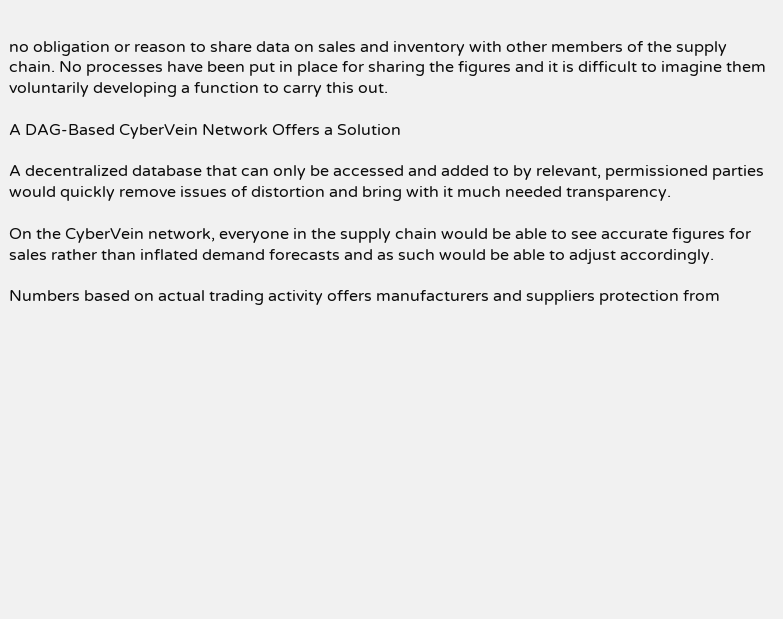no obligation or reason to share data on sales and inventory with other members of the supply chain. No processes have been put in place for sharing the figures and it is difficult to imagine them voluntarily developing a function to carry this out.

A DAG-Based CyberVein Network Offers a Solution

A decentralized database that can only be accessed and added to by relevant, permissioned parties would quickly remove issues of distortion and bring with it much needed transparency.

On the CyberVein network, everyone in the supply chain would be able to see accurate figures for sales rather than inflated demand forecasts and as such would be able to adjust accordingly.

Numbers based on actual trading activity offers manufacturers and suppliers protection from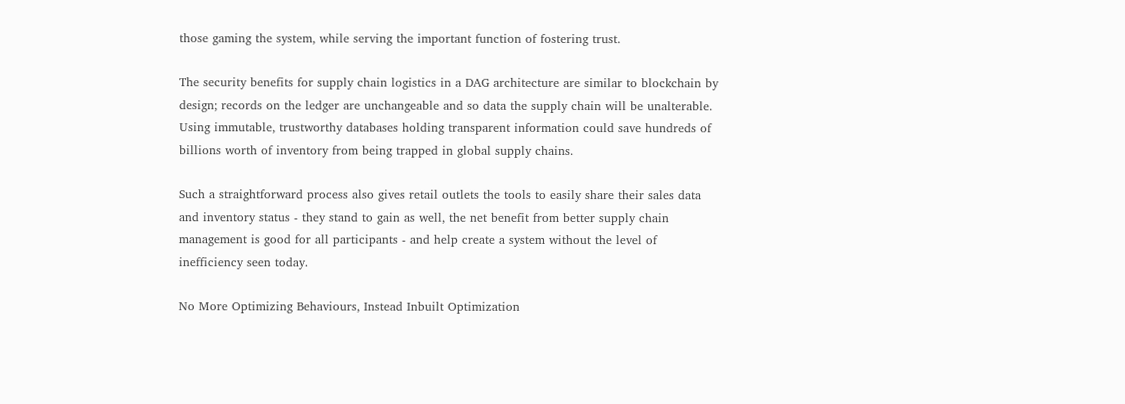those gaming the system, while serving the important function of fostering trust.

The security benefits for supply chain logistics in a DAG architecture are similar to blockchain by design; records on the ledger are unchangeable and so data the supply chain will be unalterable. Using immutable, trustworthy databases holding transparent information could save hundreds of billions worth of inventory from being trapped in global supply chains.

Such a straightforward process also gives retail outlets the tools to easily share their sales data and inventory status - they stand to gain as well, the net benefit from better supply chain management is good for all participants - and help create a system without the level of inefficiency seen today.

No More Optimizing Behaviours, Instead Inbuilt Optimization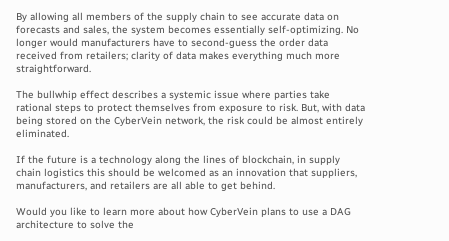By allowing all members of the supply chain to see accurate data on forecasts and sales, the system becomes essentially self-optimizing. No longer would manufacturers have to second-guess the order data received from retailers; clarity of data makes everything much more straightforward.

The bullwhip effect describes a systemic issue where parties take rational steps to protect themselves from exposure to risk. But, with data being stored on the CyberVein network, the risk could be almost entirely eliminated.

If the future is a technology along the lines of blockchain, in supply chain logistics this should be welcomed as an innovation that suppliers, manufacturers, and retailers are all able to get behind.

Would you like to learn more about how CyberVein plans to use a DAG architecture to solve the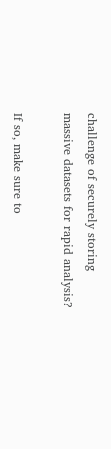challenge of securely storing massive datasets for rapid analysis?

If so, make sure to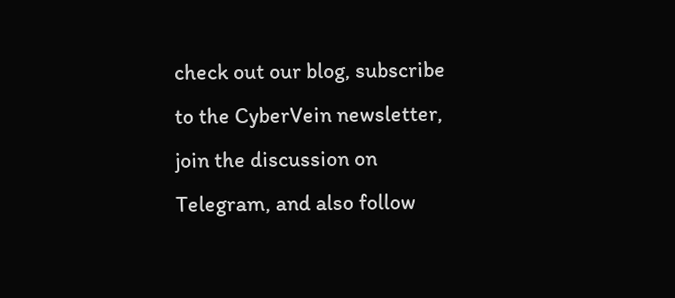check out our blog, subscribe to the CyberVein newsletter, join the discussion on Telegram, and also follow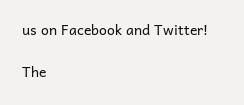us on Facebook and Twitter!

The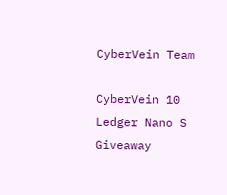CyberVein Team

CyberVein 10 Ledger Nano S Giveaway